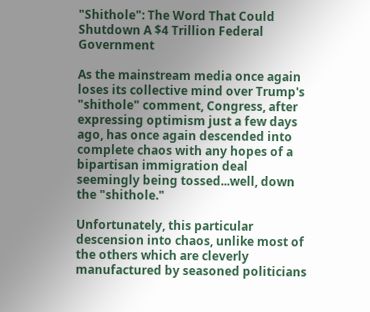"Shithole": The Word That Could Shutdown A $4 Trillion Federal Government

As the mainstream media once again loses its collective mind over Trump's "shithole" comment, Congress, after expressing optimism just a few days ago, has once again descended into complete chaos with any hopes of a bipartisan immigration deal seemingly being tossed...well, down the "shithole."

Unfortunately, this particular descension into chaos, unlike most of the others which are cleverly manufactured by seasoned politicians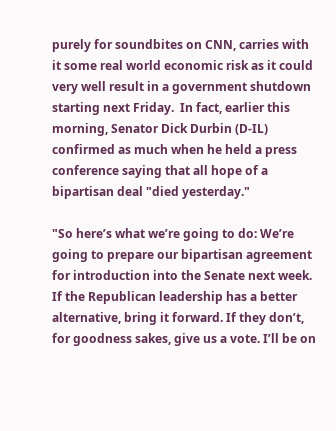purely for soundbites on CNN, carries with it some real world economic risk as it could very well result in a government shutdown starting next Friday.  In fact, earlier this morning, Senator Dick Durbin (D-IL) confirmed as much when he held a press conference saying that all hope of a bipartisan deal "died yesterday."

"So here’s what we’re going to do: We’re going to prepare our bipartisan agreement for introduction into the Senate next week. If the Republican leadership has a better alternative, bring it forward. If they don’t, for goodness sakes, give us a vote. I’ll be on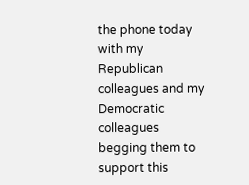the phone today with my Republican colleagues and my Democratic colleagues begging them to support this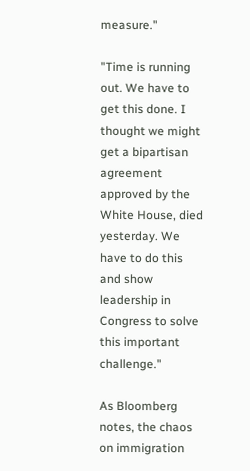measure."

"Time is running out. We have to get this done. I thought we might get a bipartisan agreement approved by the White House, died yesterday. We have to do this and show leadership in Congress to solve this important challenge."

As Bloomberg  notes, the chaos on immigration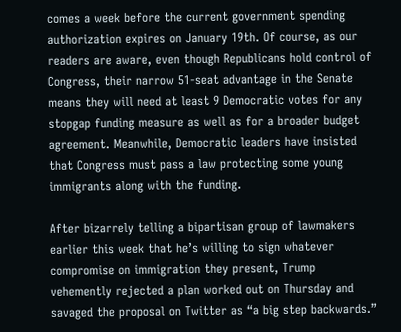comes a week before the current government spending authorization expires on January 19th. Of course, as our readers are aware, even though Republicans hold control of Congress, their narrow 51-seat advantage in the Senate means they will need at least 9 Democratic votes for any stopgap funding measure as well as for a broader budget agreement. Meanwhile, Democratic leaders have insisted that Congress must pass a law protecting some young immigrants along with the funding.

After bizarrely telling a bipartisan group of lawmakers earlier this week that he’s willing to sign whatever compromise on immigration they present, Trump vehemently rejected a plan worked out on Thursday and savaged the proposal on Twitter as “a big step backwards.”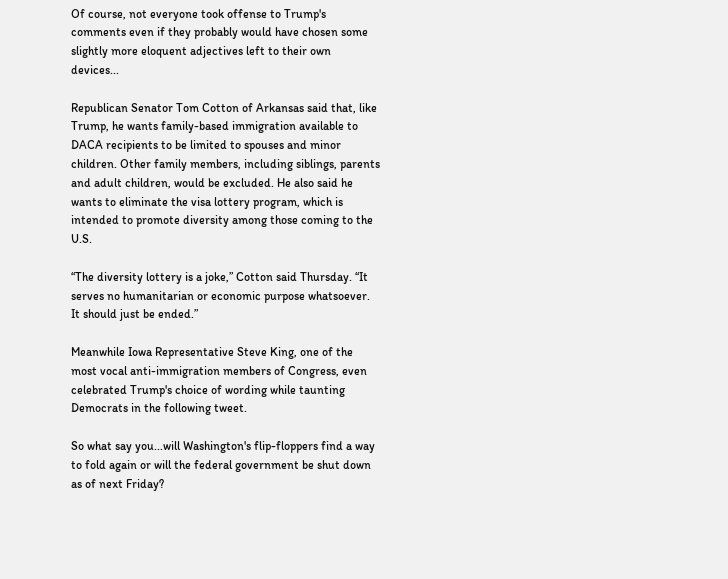Of course, not everyone took offense to Trump's comments even if they probably would have chosen some slightly more eloquent adjectives left to their own devices...

Republican Senator Tom Cotton of Arkansas said that, like Trump, he wants family-based immigration available to DACA recipients to be limited to spouses and minor children. Other family members, including siblings, parents and adult children, would be excluded. He also said he wants to eliminate the visa lottery program, which is intended to promote diversity among those coming to the U.S.

“The diversity lottery is a joke,” Cotton said Thursday. “It serves no humanitarian or economic purpose whatsoever. It should just be ended.”

Meanwhile Iowa Representative Steve King, one of the most vocal anti-immigration members of Congress, even celebrated Trump's choice of wording while taunting Democrats in the following tweet.

So what say you...will Washington's flip-floppers find a way to fold again or will the federal government be shut down as of next Friday?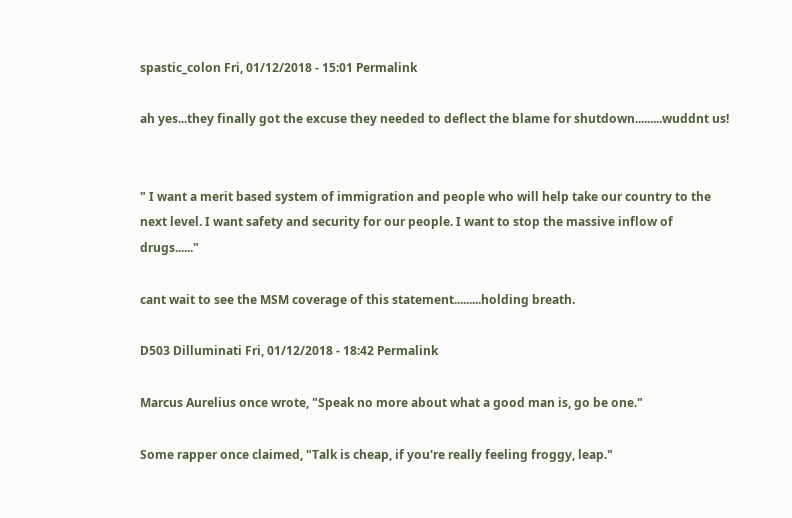spastic_colon Fri, 01/12/2018 - 15:01 Permalink

ah yes...they finally got the excuse they needed to deflect the blame for shutdown.........wuddnt us!


" I want a merit based system of immigration and people who will help take our country to the next level. I want safety and security for our people. I want to stop the massive inflow of drugs......"

cant wait to see the MSM coverage of this statement.........holding breath.

D503 Dilluminati Fri, 01/12/2018 - 18:42 Permalink

Marcus Aurelius once wrote, "Speak no more about what a good man is, go be one."

Some rapper once claimed, "Talk is cheap, if you're really feeling froggy, leap."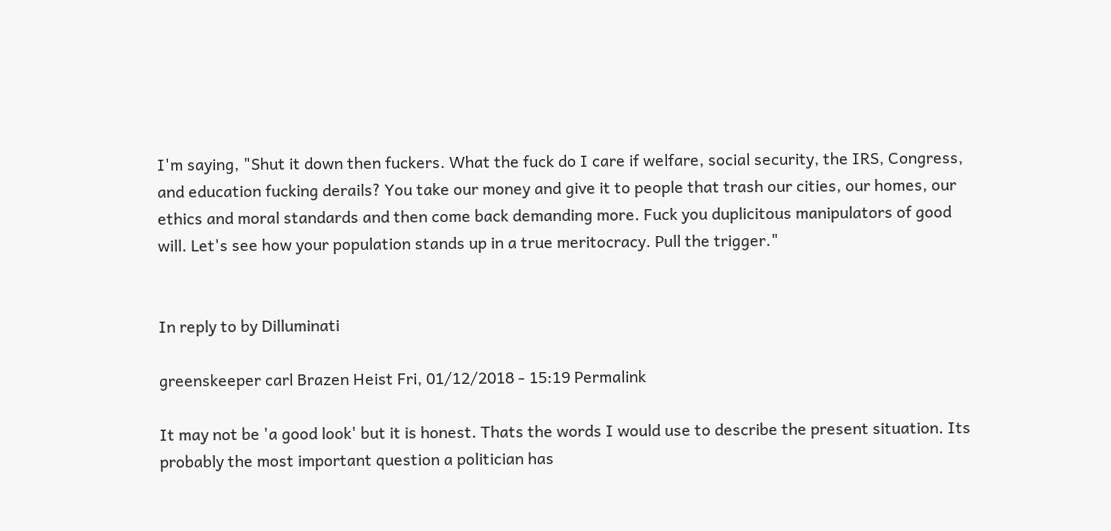I'm saying, "Shut it down then fuckers. What the fuck do I care if welfare, social security, the IRS, Congress, and education fucking derails? You take our money and give it to people that trash our cities, our homes, our ethics and moral standards and then come back demanding more. Fuck you duplicitous manipulators of good will. Let's see how your population stands up in a true meritocracy. Pull the trigger."


In reply to by Dilluminati

greenskeeper carl Brazen Heist Fri, 01/12/2018 - 15:19 Permalink

It may not be 'a good look' but it is honest. Thats the words I would use to describe the present situation. Its probably the most important question a politician has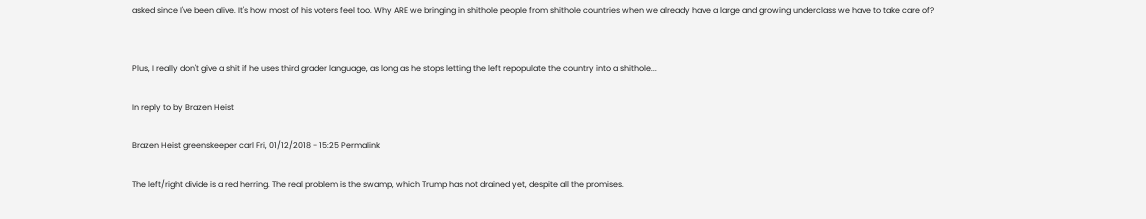asked since I've been alive. It's how most of his voters feel too. Why ARE we bringing in shithole people from shithole countries when we already have a large and growing underclass we have to take care of?


Plus, I really don't give a shit if he uses third grader language, as long as he stops letting the left repopulate the country into a shithole...

In reply to by Brazen Heist

Brazen Heist greenskeeper carl Fri, 01/12/2018 - 15:25 Permalink

The left/right divide is a red herring. The real problem is the swamp, which Trump has not drained yet, despite all the promises.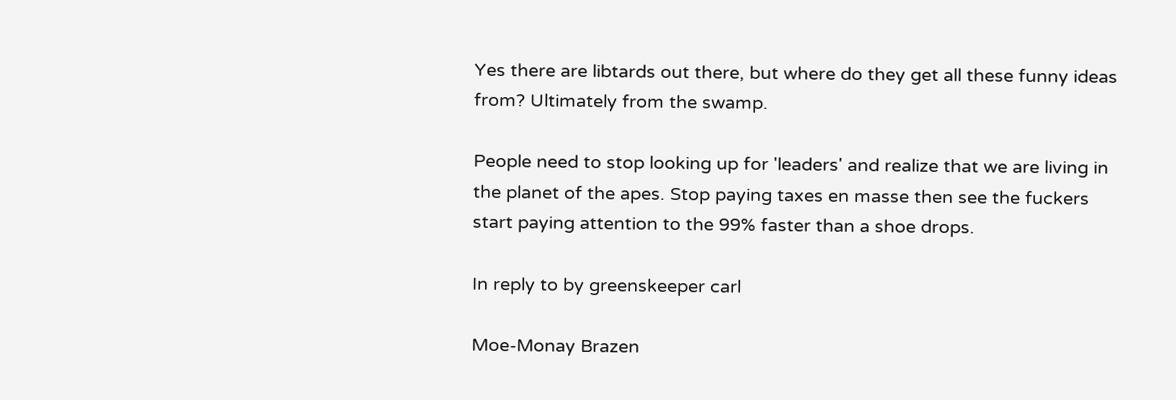Yes there are libtards out there, but where do they get all these funny ideas from? Ultimately from the swamp.

People need to stop looking up for 'leaders' and realize that we are living in the planet of the apes. Stop paying taxes en masse then see the fuckers start paying attention to the 99% faster than a shoe drops.

In reply to by greenskeeper carl

Moe-Monay Brazen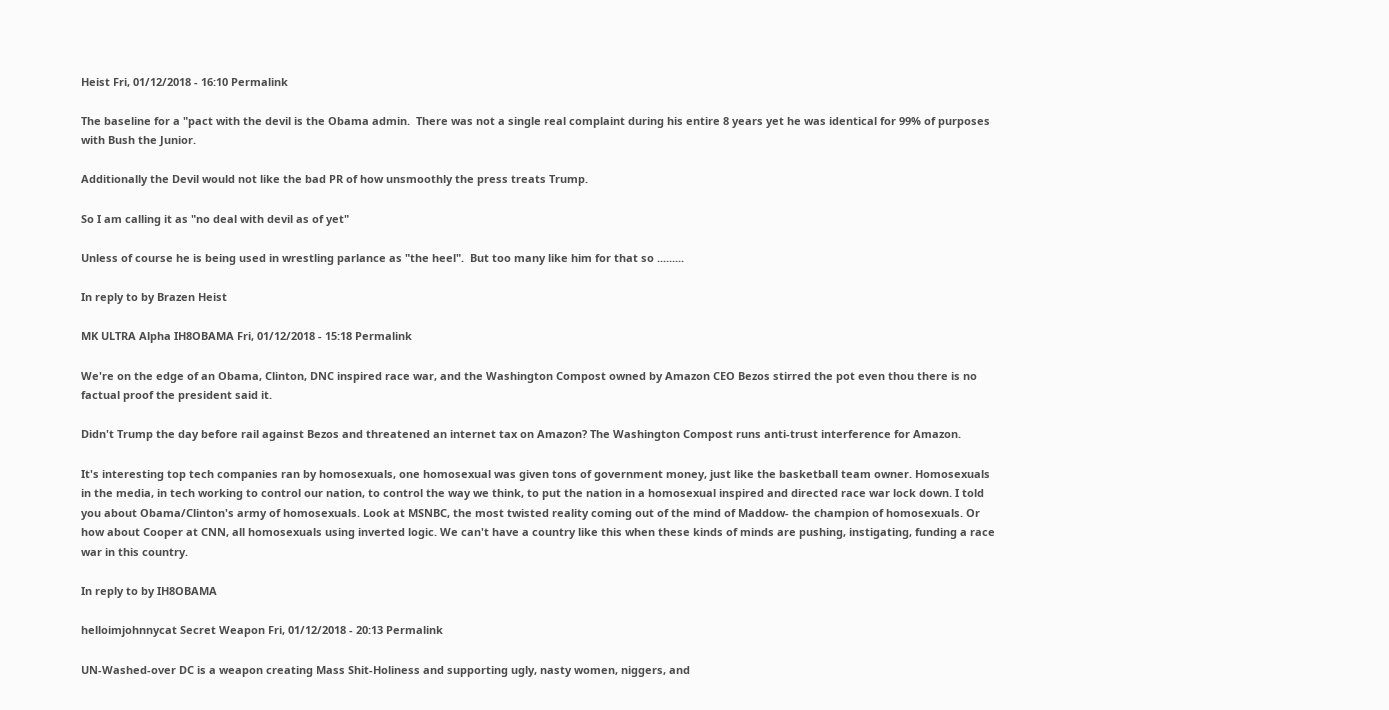Heist Fri, 01/12/2018 - 16:10 Permalink

The baseline for a "pact with the devil is the Obama admin.  There was not a single real complaint during his entire 8 years yet he was identical for 99% of purposes with Bush the Junior.

Additionally the Devil would not like the bad PR of how unsmoothly the press treats Trump.

So I am calling it as "no deal with devil as of yet"

Unless of course he is being used in wrestling parlance as "the heel".  But too many like him for that so .........

In reply to by Brazen Heist

MK ULTRA Alpha IH8OBAMA Fri, 01/12/2018 - 15:18 Permalink

We're on the edge of an Obama, Clinton, DNC inspired race war, and the Washington Compost owned by Amazon CEO Bezos stirred the pot even thou there is no factual proof the president said it.

Didn't Trump the day before rail against Bezos and threatened an internet tax on Amazon? The Washington Compost runs anti-trust interference for Amazon.

It's interesting top tech companies ran by homosexuals, one homosexual was given tons of government money, just like the basketball team owner. Homosexuals in the media, in tech working to control our nation, to control the way we think, to put the nation in a homosexual inspired and directed race war lock down. I told you about Obama/Clinton's army of homosexuals. Look at MSNBC, the most twisted reality coming out of the mind of Maddow- the champion of homosexuals. Or how about Cooper at CNN, all homosexuals using inverted logic. We can't have a country like this when these kinds of minds are pushing, instigating, funding a race war in this country.

In reply to by IH8OBAMA

helloimjohnnycat Secret Weapon Fri, 01/12/2018 - 20:13 Permalink

UN-Washed-over DC is a weapon creating Mass Shit-Holiness and supporting ugly, nasty women, niggers, and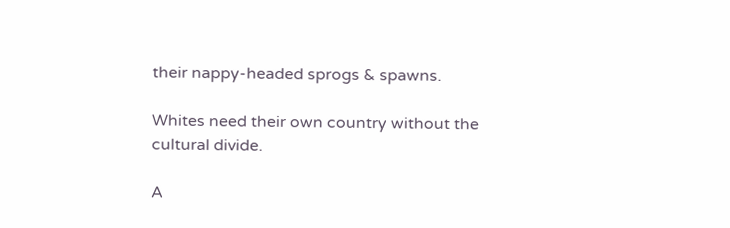their nappy-headed sprogs & spawns.

Whites need their own country without the cultural divide.

A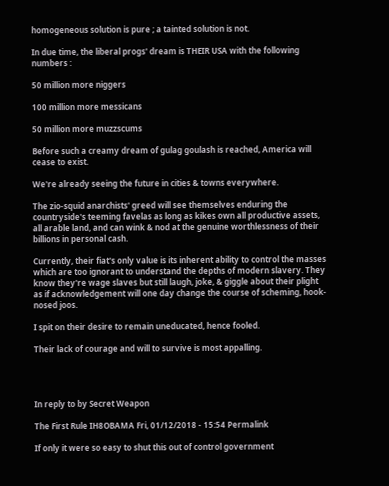homogeneous solution is pure ; a tainted solution is not.

In due time, the liberal progs' dream is THEIR USA with the following numbers :

50 million more niggers

100 million more messicans

50 million more muzzscums

Before such a creamy dream of gulag goulash is reached, America will cease to exist.

We're already seeing the future in cities & towns everywhere.

The zio-squid anarchists' greed will see themselves enduring the countryside's teeming favelas as long as kikes own all productive assets, all arable land, and can wink & nod at the genuine worthlessness of their billions in personal cash.

Currently, their fiat's only value is its inherent ability to control the masses which are too ignorant to understand the depths of modern slavery. They know they're wage slaves but still laugh, joke, & giggle about their plight as if acknowledgement will one day change the course of scheming, hook-nosed joos.

I spit on their desire to remain uneducated, hence fooled.

Their lack of courage and will to survive is most appalling.




In reply to by Secret Weapon

The First Rule IH8OBAMA Fri, 01/12/2018 - 15:54 Permalink

If only it were so easy to shut this out of control government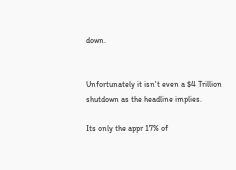down.


Unfortunately it isn't even a $4 Trillion shutdown as the headline implies.

Its only the appr 17% of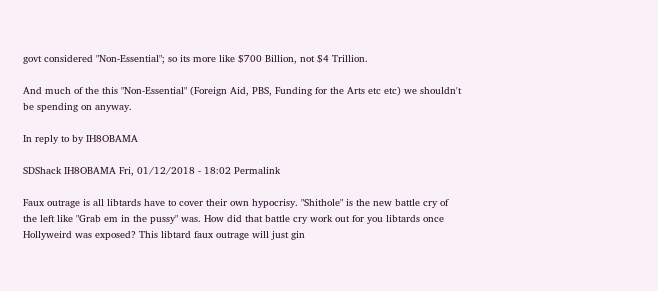govt considered "Non-Essential"; so its more like $700 Billion, not $4 Trillion.

And much of the this "Non-Essential" (Foreign Aid, PBS, Funding for the Arts etc etc) we shouldn't be spending on anyway.

In reply to by IH8OBAMA

SDShack IH8OBAMA Fri, 01/12/2018 - 18:02 Permalink

Faux outrage is all libtards have to cover their own hypocrisy. "Shithole" is the new battle cry of the left like "Grab em in the pussy" was. How did that battle cry work out for you libtards once Hollyweird was exposed? This libtard faux outrage will just gin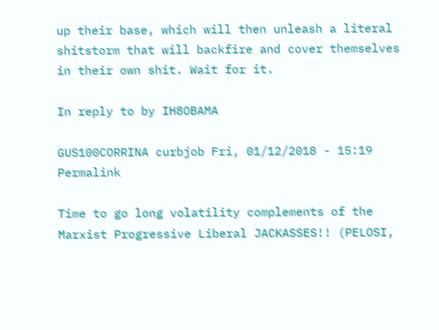up their base, which will then unleash a literal shitstorm that will backfire and cover themselves in their own shit. Wait for it.

In reply to by IH8OBAMA

GUS100CORRINA curbjob Fri, 01/12/2018 - 15:19 Permalink

Time to go long volatility complements of the Marxist Progressive Liberal JACKASSES!! (PELOSI,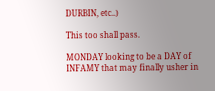DURBIN, etc..)

This too shall pass.

MONDAY looking to be a DAY of INFAMY that may finally usher in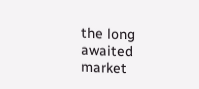the long awaited market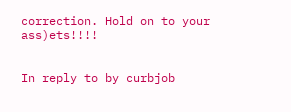correction. Hold on to your ass)ets!!!!


In reply to by curbjob